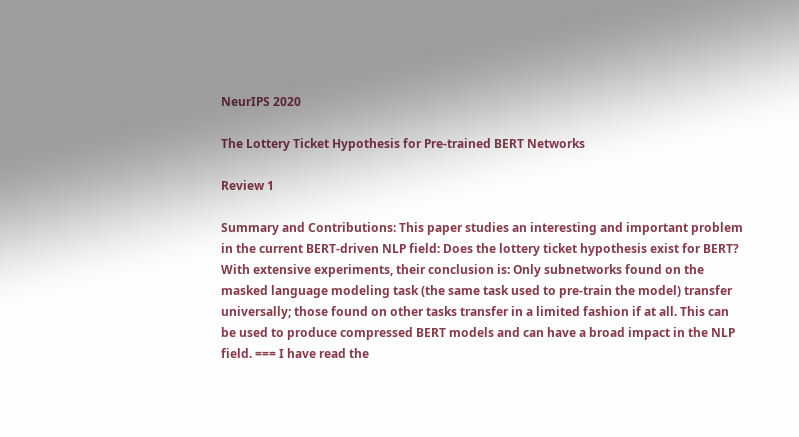NeurIPS 2020

The Lottery Ticket Hypothesis for Pre-trained BERT Networks

Review 1

Summary and Contributions: This paper studies an interesting and important problem in the current BERT-driven NLP field: Does the lottery ticket hypothesis exist for BERT? With extensive experiments, their conclusion is: Only subnetworks found on the masked language modeling task (the same task used to pre-train the model) transfer universally; those found on other tasks transfer in a limited fashion if at all. This can be used to produce compressed BERT models and can have a broad impact in the NLP field. === I have read the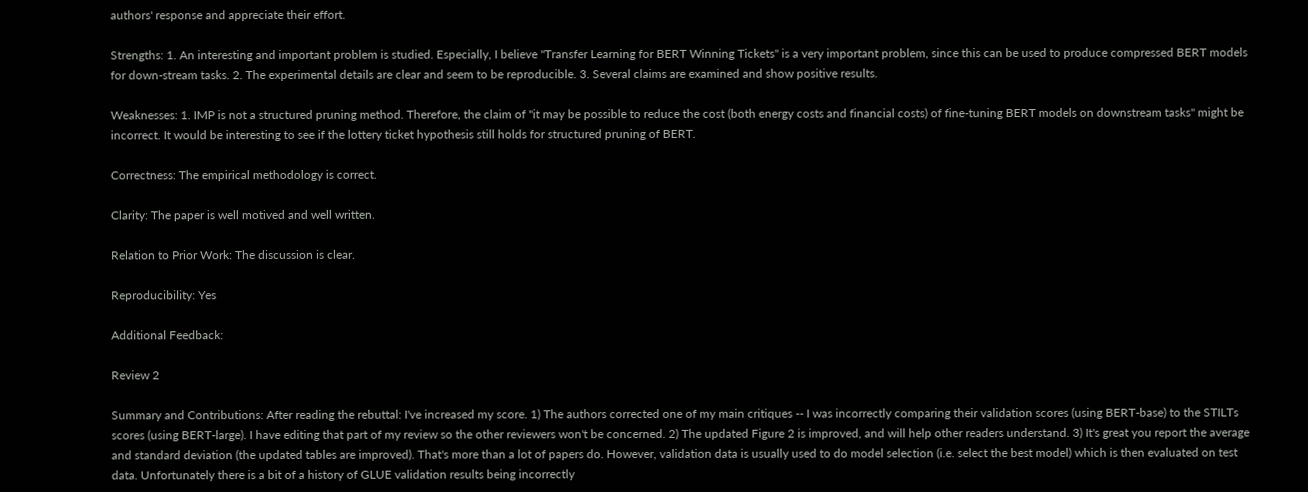authors' response and appreciate their effort.

Strengths: 1. An interesting and important problem is studied. Especially, I believe "Transfer Learning for BERT Winning Tickets" is a very important problem, since this can be used to produce compressed BERT models for down-stream tasks. 2. The experimental details are clear and seem to be reproducible. 3. Several claims are examined and show positive results.

Weaknesses: 1. IMP is not a structured pruning method. Therefore, the claim of "it may be possible to reduce the cost (both energy costs and financial costs) of fine-tuning BERT models on downstream tasks" might be incorrect. It would be interesting to see if the lottery ticket hypothesis still holds for structured pruning of BERT.

Correctness: The empirical methodology is correct.

Clarity: The paper is well motived and well written.

Relation to Prior Work: The discussion is clear.

Reproducibility: Yes

Additional Feedback:

Review 2

Summary and Contributions: After reading the rebuttal: I've increased my score. 1) The authors corrected one of my main critiques -- I was incorrectly comparing their validation scores (using BERT-base) to the STILTs scores (using BERT-large). I have editing that part of my review so the other reviewers won't be concerned. 2) The updated Figure 2 is improved, and will help other readers understand. 3) It's great you report the average and standard deviation (the updated tables are improved). That's more than a lot of papers do. However, validation data is usually used to do model selection (i.e. select the best model) which is then evaluated on test data. Unfortunately there is a bit of a history of GLUE validation results being incorrectly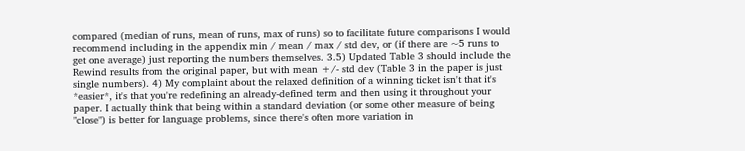compared (median of runs, mean of runs, max of runs) so to facilitate future comparisons I would recommend including in the appendix min / mean / max / std dev, or (if there are ~5 runs to get one average) just reporting the numbers themselves. 3.5) Updated Table 3 should include the Rewind results from the original paper, but with mean +/- std dev (Table 3 in the paper is just single numbers). 4) My complaint about the relaxed definition of a winning ticket isn't that it's *easier*, it's that you're redefining an already-defined term and then using it throughout your paper. I actually think that being within a standard deviation (or some other measure of being "close") is better for language problems, since there's often more variation in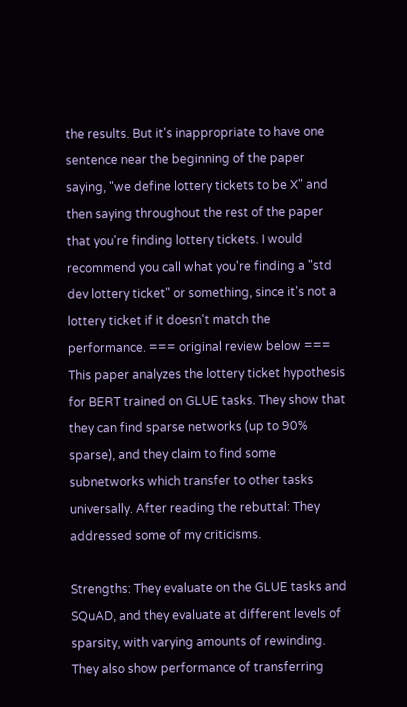the results. But it's inappropriate to have one sentence near the beginning of the paper saying, "we define lottery tickets to be X" and then saying throughout the rest of the paper that you're finding lottery tickets. I would recommend you call what you're finding a "std dev lottery ticket" or something, since it's not a lottery ticket if it doesn't match the performance. === original review below === This paper analyzes the lottery ticket hypothesis for BERT trained on GLUE tasks. They show that they can find sparse networks (up to 90% sparse), and they claim to find some subnetworks which transfer to other tasks universally. After reading the rebuttal: They addressed some of my criticisms.

Strengths: They evaluate on the GLUE tasks and SQuAD, and they evaluate at different levels of sparsity, with varying amounts of rewinding. They also show performance of transferring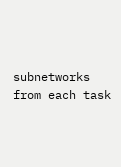subnetworks from each task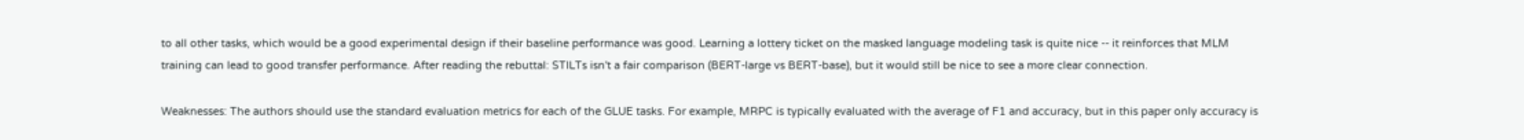to all other tasks, which would be a good experimental design if their baseline performance was good. Learning a lottery ticket on the masked language modeling task is quite nice -- it reinforces that MLM training can lead to good transfer performance. After reading the rebuttal: STILTs isn't a fair comparison (BERT-large vs BERT-base), but it would still be nice to see a more clear connection.

Weaknesses: The authors should use the standard evaluation metrics for each of the GLUE tasks. For example, MRPC is typically evaluated with the average of F1 and accuracy, but in this paper only accuracy is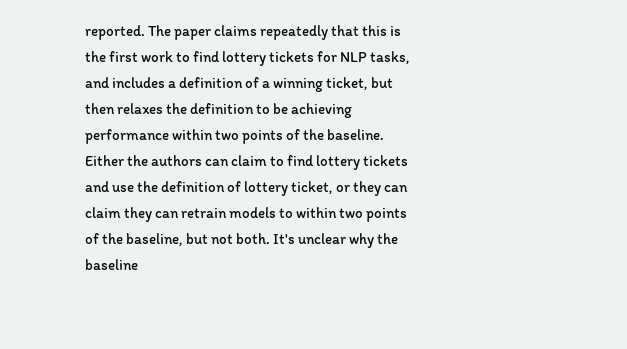reported. The paper claims repeatedly that this is the first work to find lottery tickets for NLP tasks, and includes a definition of a winning ticket, but then relaxes the definition to be achieving performance within two points of the baseline. Either the authors can claim to find lottery tickets and use the definition of lottery ticket, or they can claim they can retrain models to within two points of the baseline, but not both. It's unclear why the baseline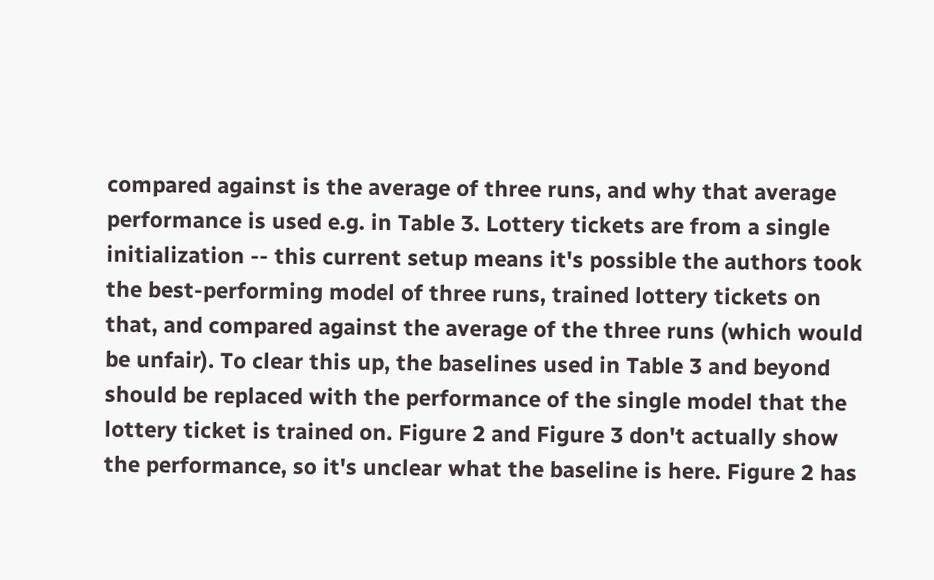compared against is the average of three runs, and why that average performance is used e.g. in Table 3. Lottery tickets are from a single initialization -- this current setup means it's possible the authors took the best-performing model of three runs, trained lottery tickets on that, and compared against the average of the three runs (which would be unfair). To clear this up, the baselines used in Table 3 and beyond should be replaced with the performance of the single model that the lottery ticket is trained on. Figure 2 and Figure 3 don't actually show the performance, so it's unclear what the baseline is here. Figure 2 has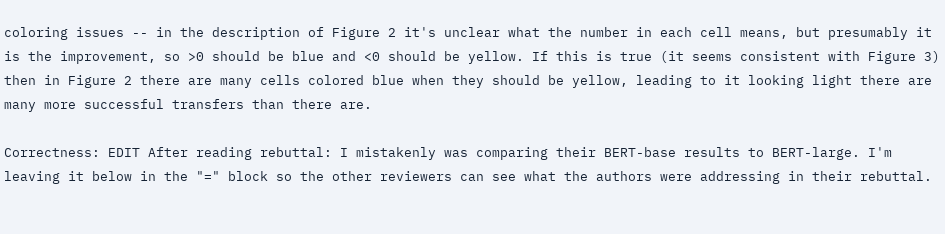coloring issues -- in the description of Figure 2 it's unclear what the number in each cell means, but presumably it is the improvement, so >0 should be blue and <0 should be yellow. If this is true (it seems consistent with Figure 3) then in Figure 2 there are many cells colored blue when they should be yellow, leading to it looking light there are many more successful transfers than there are.

Correctness: EDIT After reading rebuttal: I mistakenly was comparing their BERT-base results to BERT-large. I'm leaving it below in the "=" block so the other reviewers can see what the authors were addressing in their rebuttal.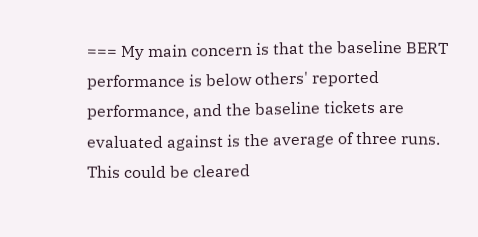=== My main concern is that the baseline BERT performance is below others' reported performance, and the baseline tickets are evaluated against is the average of three runs. This could be cleared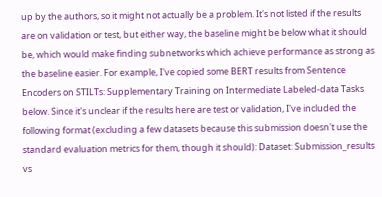up by the authors, so it might not actually be a problem. It's not listed if the results are on validation or test, but either way, the baseline might be below what it should be, which would make finding subnetworks which achieve performance as strong as the baseline easier. For example, I've copied some BERT results from Sentence Encoders on STILTs: Supplementary Training on Intermediate Labeled-data Tasks below. Since it's unclear if the results here are test or validation, I've included the following format (excluding a few datasets because this submission doesn't use the standard evaluation metrics for them, though it should): Dataset: Submission_results vs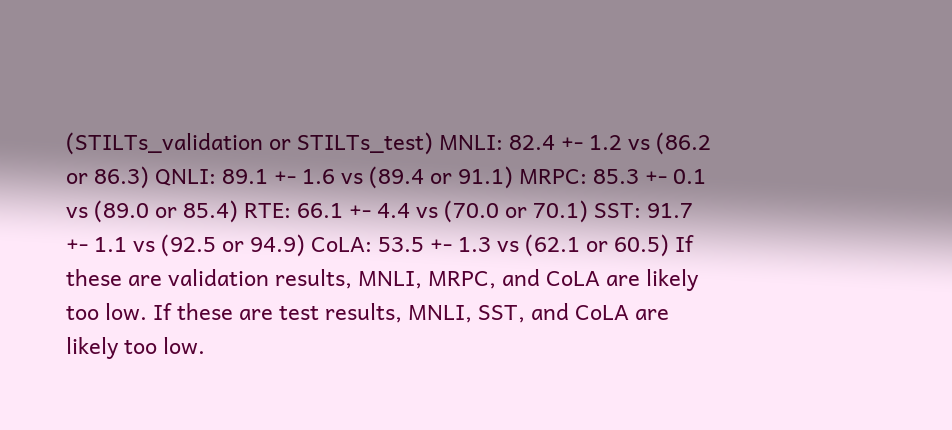(STILTs_validation or STILTs_test) MNLI: 82.4 +- 1.2 vs (86.2 or 86.3) QNLI: 89.1 +- 1.6 vs (89.4 or 91.1) MRPC: 85.3 +- 0.1 vs (89.0 or 85.4) RTE: 66.1 +- 4.4 vs (70.0 or 70.1) SST: 91.7 +- 1.1 vs (92.5 or 94.9) CoLA: 53.5 +- 1.3 vs (62.1 or 60.5) If these are validation results, MNLI, MRPC, and CoLA are likely too low. If these are test results, MNLI, SST, and CoLA are likely too low.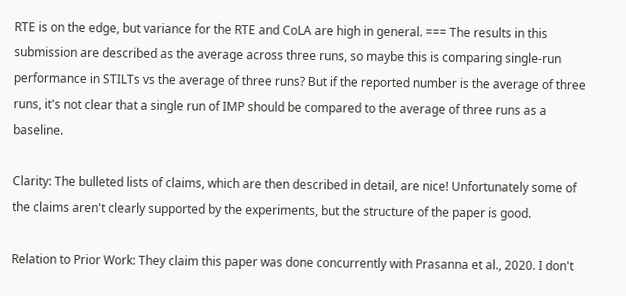RTE is on the edge, but variance for the RTE and CoLA are high in general. === The results in this submission are described as the average across three runs, so maybe this is comparing single-run performance in STILTs vs the average of three runs? But if the reported number is the average of three runs, it's not clear that a single run of IMP should be compared to the average of three runs as a baseline.

Clarity: The bulleted lists of claims, which are then described in detail, are nice! Unfortunately some of the claims aren't clearly supported by the experiments, but the structure of the paper is good.

Relation to Prior Work: They claim this paper was done concurrently with Prasanna et al., 2020. I don't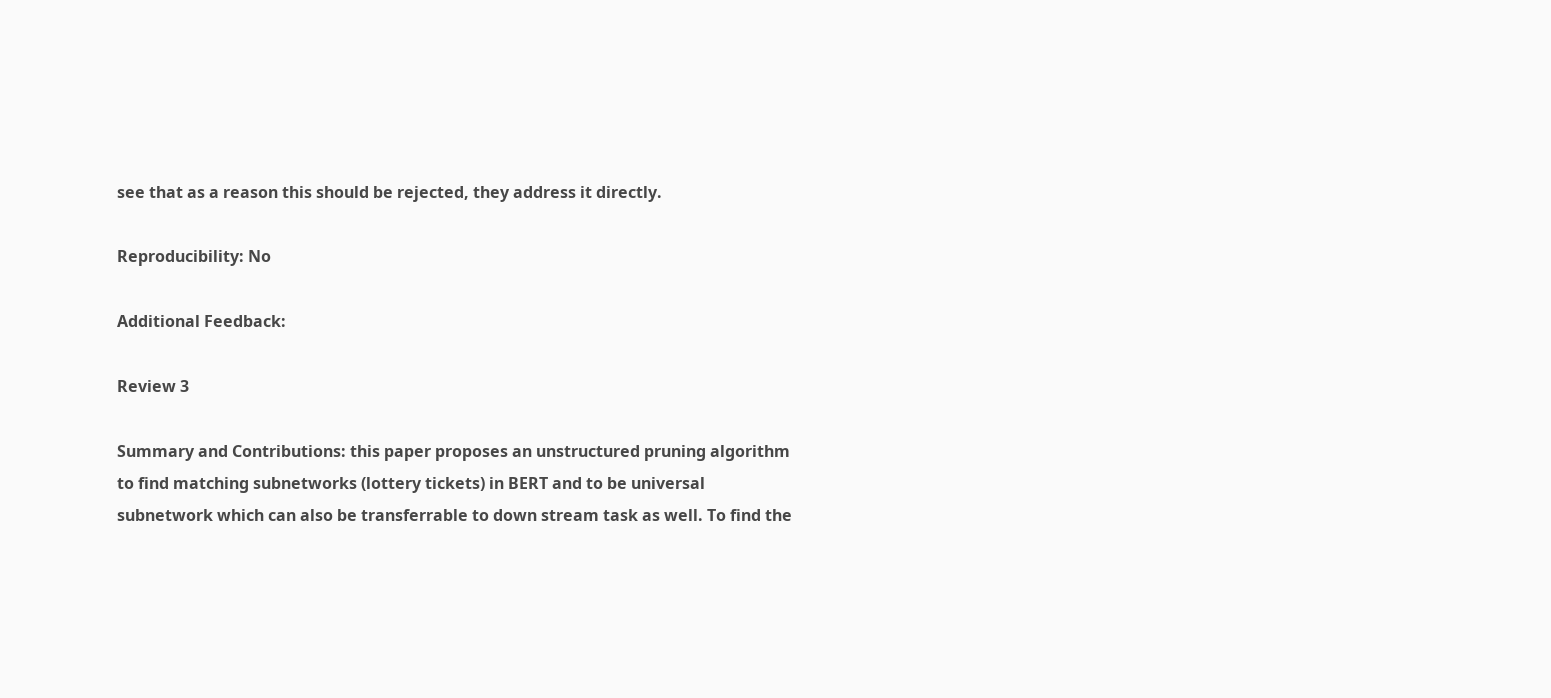see that as a reason this should be rejected, they address it directly.

Reproducibility: No

Additional Feedback:

Review 3

Summary and Contributions: this paper proposes an unstructured pruning algorithm to find matching subnetworks (lottery tickets) in BERT and to be universal subnetwork which can also be transferrable to down stream task as well. To find the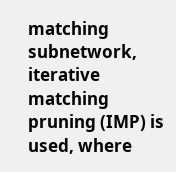matching subnetwork, iterative matching pruning (IMP) is used, where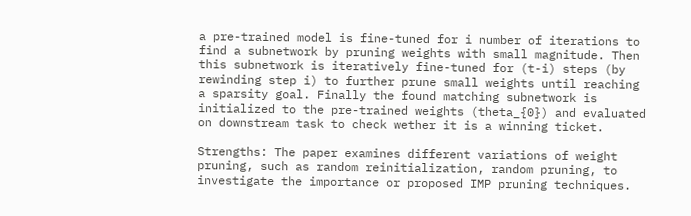a pre-trained model is fine-tuned for i number of iterations to find a subnetwork by pruning weights with small magnitude. Then this subnetwork is iteratively fine-tuned for (t-i) steps (by rewinding step i) to further prune small weights until reaching a sparsity goal. Finally the found matching subnetwork is initialized to the pre-trained weights (theta_{0}) and evaluated on downstream task to check wether it is a winning ticket.

Strengths: The paper examines different variations of weight pruning, such as random reinitialization, random pruning, to investigate the importance or proposed IMP pruning techniques.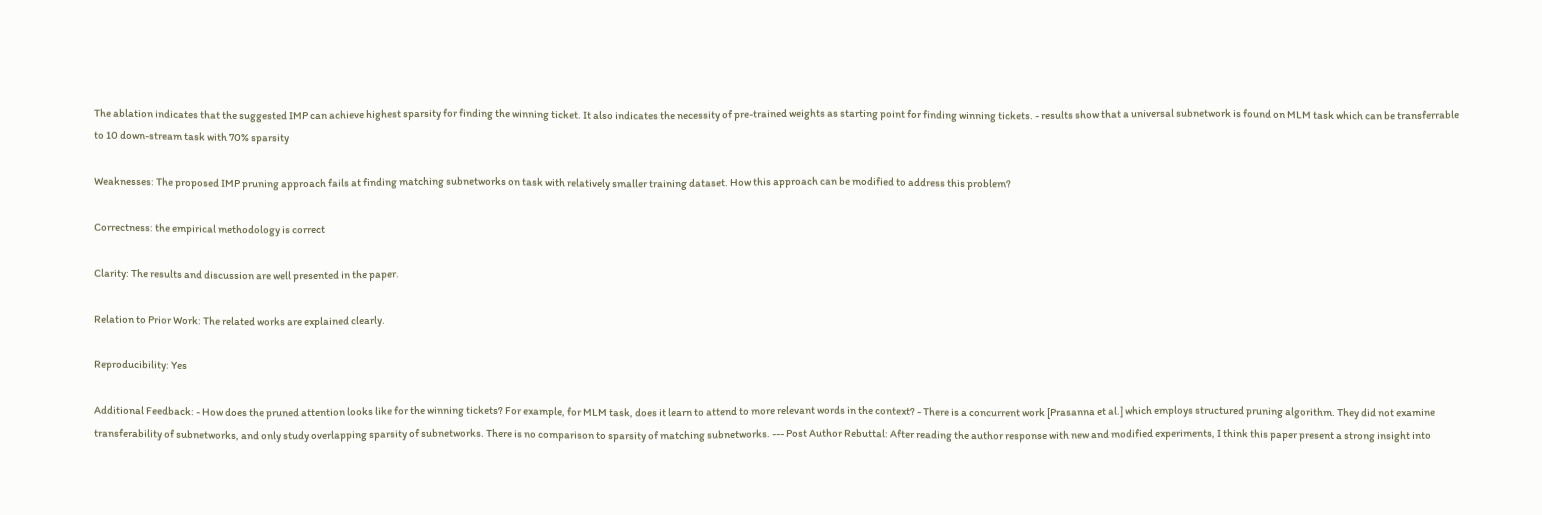The ablation indicates that the suggested IMP can achieve highest sparsity for finding the winning ticket. It also indicates the necessity of pre-trained weights as starting point for finding winning tickets. - results show that a universal subnetwork is found on MLM task which can be transferrable to 10 down-stream task with 70% sparsity

Weaknesses: The proposed IMP pruning approach fails at finding matching subnetworks on task with relatively smaller training dataset. How this approach can be modified to address this problem?

Correctness: the empirical methodology is correct

Clarity: The results and discussion are well presented in the paper.

Relation to Prior Work: The related works are explained clearly.

Reproducibility: Yes

Additional Feedback: - How does the pruned attention looks like for the winning tickets? For example, for MLM task, does it learn to attend to more relevant words in the context? - There is a concurrent work [Prasanna et al.] which employs structured pruning algorithm. They did not examine transferability of subnetworks, and only study overlapping sparsity of subnetworks. There is no comparison to sparsity of matching subnetworks. --- Post Author Rebuttal: After reading the author response with new and modified experiments, I think this paper present a strong insight into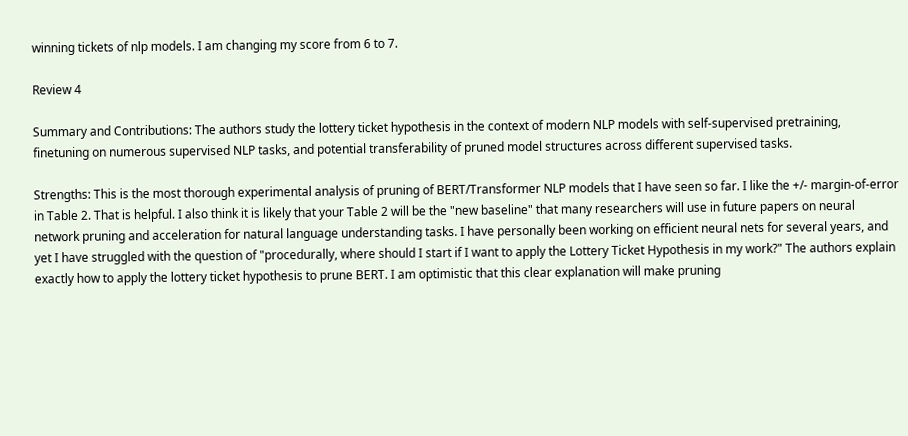winning tickets of nlp models. I am changing my score from 6 to 7.

Review 4

Summary and Contributions: The authors study the lottery ticket hypothesis in the context of modern NLP models with self-supervised pretraining, finetuning on numerous supervised NLP tasks, and potential transferability of pruned model structures across different supervised tasks.

Strengths: This is the most thorough experimental analysis of pruning of BERT/Transformer NLP models that I have seen so far. I like the +/- margin-of-error in Table 2. That is helpful. I also think it is likely that your Table 2 will be the "new baseline" that many researchers will use in future papers on neural network pruning and acceleration for natural language understanding tasks. I have personally been working on efficient neural nets for several years, and yet I have struggled with the question of "procedurally, where should I start if I want to apply the Lottery Ticket Hypothesis in my work?" The authors explain exactly how to apply the lottery ticket hypothesis to prune BERT. I am optimistic that this clear explanation will make pruning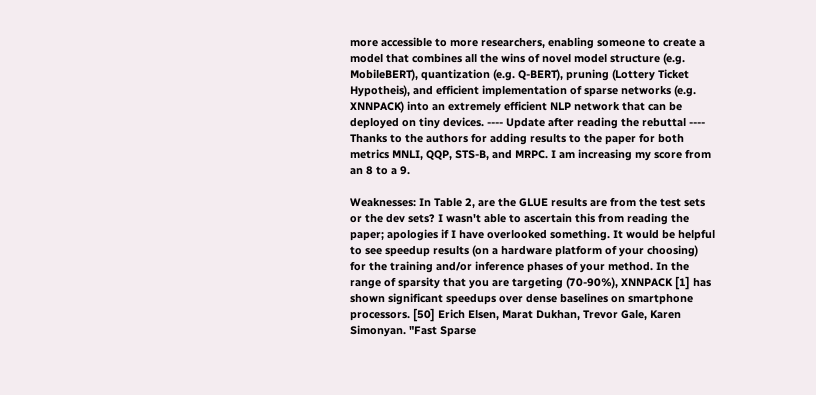more accessible to more researchers, enabling someone to create a model that combines all the wins of novel model structure (e.g. MobileBERT), quantization (e.g. Q-BERT), pruning (Lottery Ticket Hypotheis), and efficient implementation of sparse networks (e.g. XNNPACK) into an extremely efficient NLP network that can be deployed on tiny devices. ---- Update after reading the rebuttal ---- Thanks to the authors for adding results to the paper for both metrics MNLI, QQP, STS-B, and MRPC. I am increasing my score from an 8 to a 9.

Weaknesses: In Table 2, are the GLUE results are from the test sets or the dev sets? I wasn't able to ascertain this from reading the paper; apologies if I have overlooked something. It would be helpful to see speedup results (on a hardware platform of your choosing) for the training and/or inference phases of your method. In the range of sparsity that you are targeting (70-90%), XNNPACK [1] has shown significant speedups over dense baselines on smartphone processors. [50] Erich Elsen, Marat Dukhan, Trevor Gale, Karen Simonyan. "Fast Sparse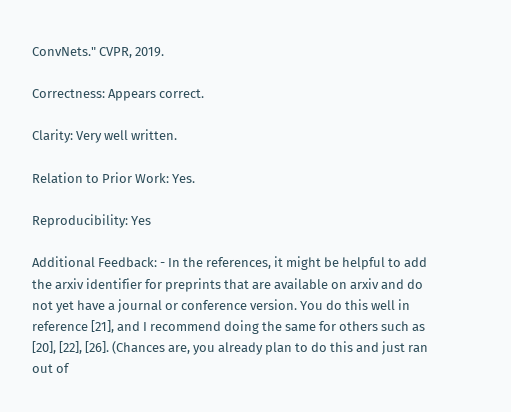ConvNets." CVPR, 2019.

Correctness: Appears correct.

Clarity: Very well written.

Relation to Prior Work: Yes.

Reproducibility: Yes

Additional Feedback: - In the references, it might be helpful to add the arxiv identifier for preprints that are available on arxiv and do not yet have a journal or conference version. You do this well in reference [21], and I recommend doing the same for others such as [20], [22], [26]. (Chances are, you already plan to do this and just ran out of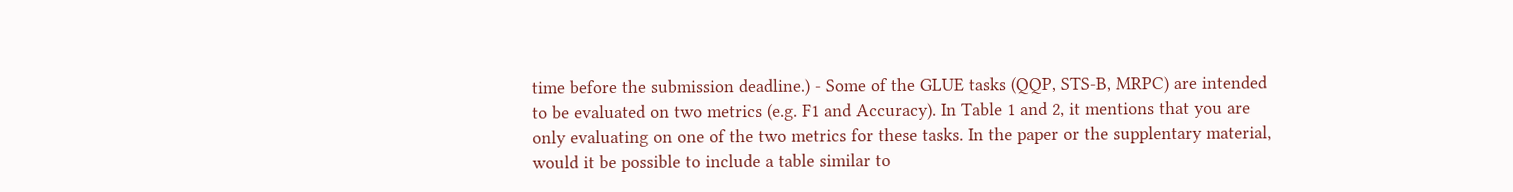time before the submission deadline.) - Some of the GLUE tasks (QQP, STS-B, MRPC) are intended to be evaluated on two metrics (e.g. F1 and Accuracy). In Table 1 and 2, it mentions that you are only evaluating on one of the two metrics for these tasks. In the paper or the supplentary material, would it be possible to include a table similar to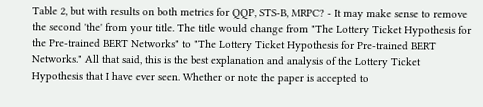Table 2, but with results on both metrics for QQP, STS-B, MRPC? - It may make sense to remove the second 'the' from your title. The title would change from "The Lottery Ticket Hypothesis for the Pre-trained BERT Networks" to "The Lottery Ticket Hypothesis for Pre-trained BERT Networks." All that said, this is the best explanation and analysis of the Lottery Ticket Hypothesis that I have ever seen. Whether or note the paper is accepted to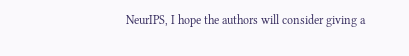NeurIPS, I hope the authors will consider giving a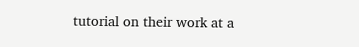tutorial on their work at a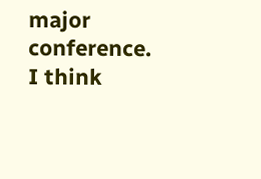major conference. I think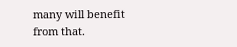many will benefit from that.